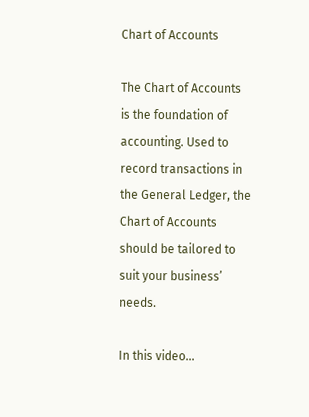Chart of Accounts

The Chart of Accounts is the foundation of accounting. Used to record transactions in the General Ledger, the Chart of Accounts should be tailored to suit your business’ needs.

In this video…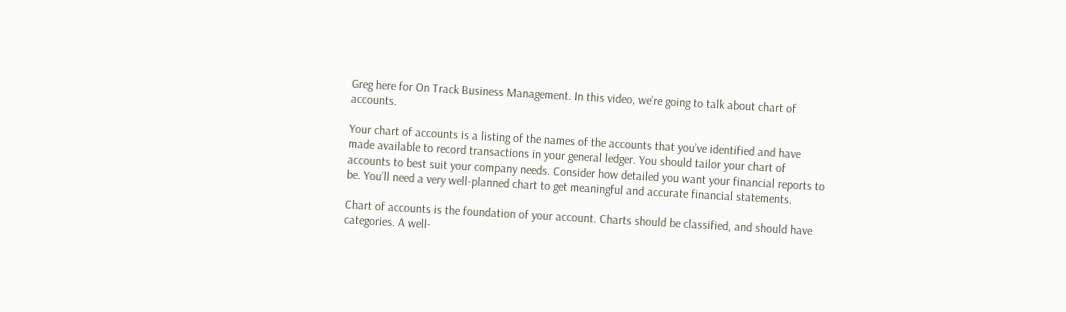Greg here for On Track Business Management. In this video, we’re going to talk about chart of accounts.

Your chart of accounts is a listing of the names of the accounts that you’ve identified and have made available to record transactions in your general ledger. You should tailor your chart of accounts to best suit your company needs. Consider how detailed you want your financial reports to be. You’ll need a very well-planned chart to get meaningful and accurate financial statements.

Chart of accounts is the foundation of your account. Charts should be classified, and should have categories. A well-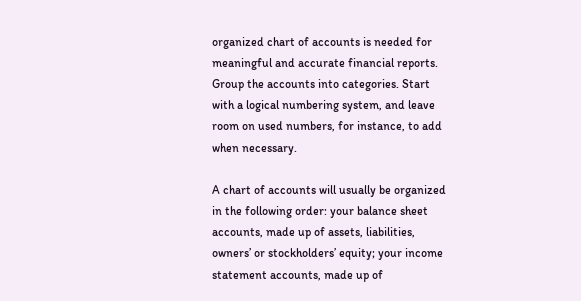organized chart of accounts is needed for meaningful and accurate financial reports. Group the accounts into categories. Start with a logical numbering system, and leave room on used numbers, for instance, to add when necessary.

A chart of accounts will usually be organized in the following order: your balance sheet accounts, made up of assets, liabilities, owners’ or stockholders’ equity; your income statement accounts, made up of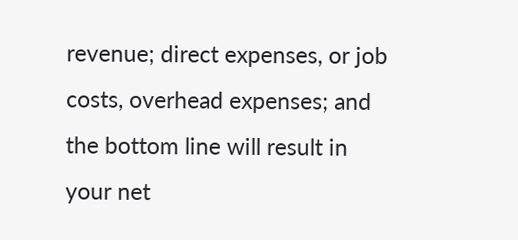revenue; direct expenses, or job costs, overhead expenses; and the bottom line will result in your net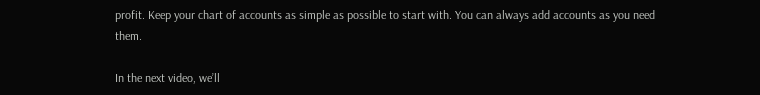profit. Keep your chart of accounts as simple as possible to start with. You can always add accounts as you need them.

In the next video, we’ll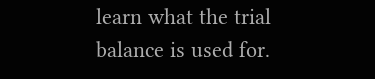learn what the trial balance is used for.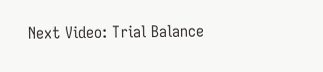Next Video: Trial Balance